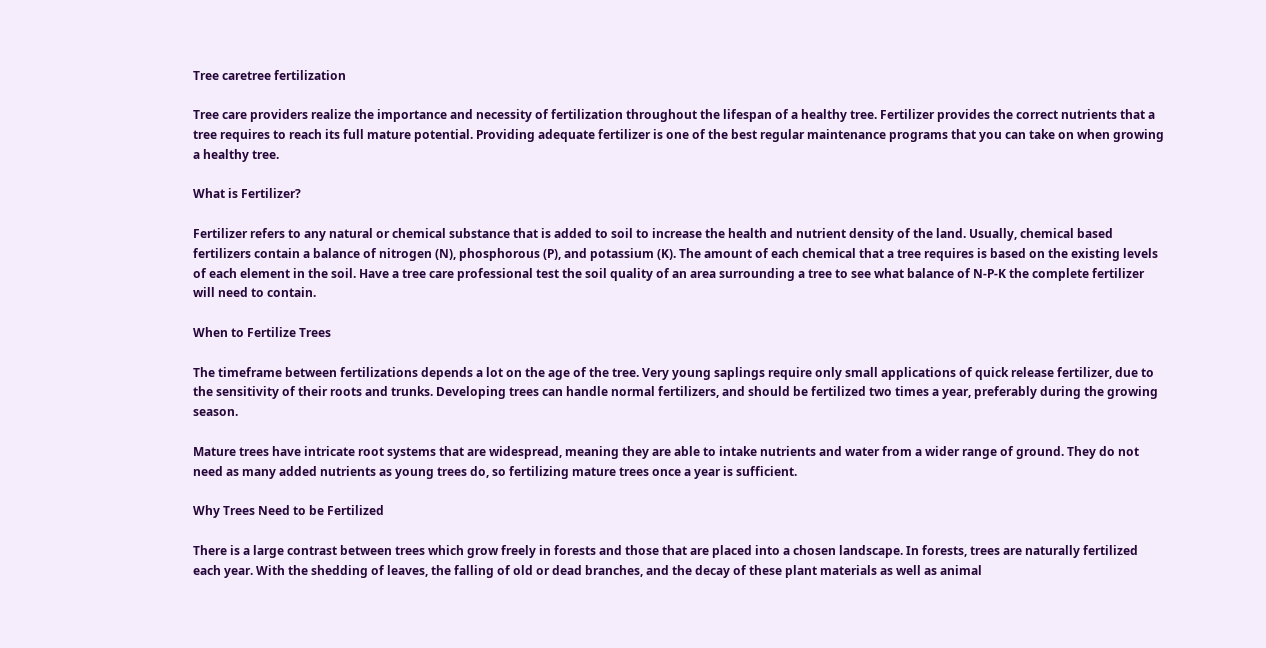Tree caretree fertilization

Tree care providers realize the importance and necessity of fertilization throughout the lifespan of a healthy tree. Fertilizer provides the correct nutrients that a tree requires to reach its full mature potential. Providing adequate fertilizer is one of the best regular maintenance programs that you can take on when growing a healthy tree.

What is Fertilizer?

Fertilizer refers to any natural or chemical substance that is added to soil to increase the health and nutrient density of the land. Usually, chemical based fertilizers contain a balance of nitrogen (N), phosphorous (P), and potassium (K). The amount of each chemical that a tree requires is based on the existing levels of each element in the soil. Have a tree care professional test the soil quality of an area surrounding a tree to see what balance of N-P-K the complete fertilizer will need to contain.

When to Fertilize Trees

The timeframe between fertilizations depends a lot on the age of the tree. Very young saplings require only small applications of quick release fertilizer, due to the sensitivity of their roots and trunks. Developing trees can handle normal fertilizers, and should be fertilized two times a year, preferably during the growing season.

Mature trees have intricate root systems that are widespread, meaning they are able to intake nutrients and water from a wider range of ground. They do not need as many added nutrients as young trees do, so fertilizing mature trees once a year is sufficient.

Why Trees Need to be Fertilized

There is a large contrast between trees which grow freely in forests and those that are placed into a chosen landscape. In forests, trees are naturally fertilized each year. With the shedding of leaves, the falling of old or dead branches, and the decay of these plant materials as well as animal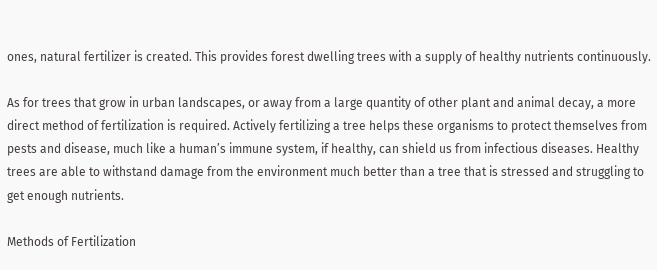ones, natural fertilizer is created. This provides forest dwelling trees with a supply of healthy nutrients continuously.

As for trees that grow in urban landscapes, or away from a large quantity of other plant and animal decay, a more direct method of fertilization is required. Actively fertilizing a tree helps these organisms to protect themselves from pests and disease, much like a human’s immune system, if healthy, can shield us from infectious diseases. Healthy trees are able to withstand damage from the environment much better than a tree that is stressed and struggling to get enough nutrients.

Methods of Fertilization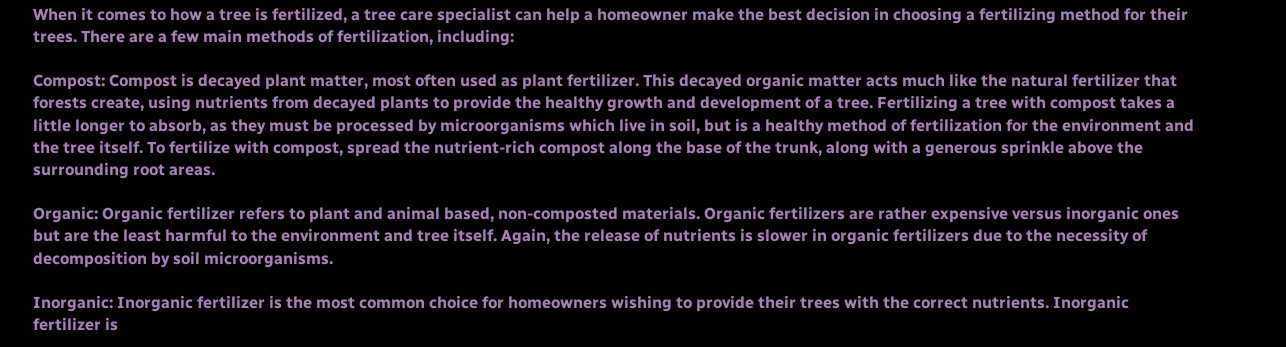When it comes to how a tree is fertilized, a tree care specialist can help a homeowner make the best decision in choosing a fertilizing method for their trees. There are a few main methods of fertilization, including:

Compost: Compost is decayed plant matter, most often used as plant fertilizer. This decayed organic matter acts much like the natural fertilizer that forests create, using nutrients from decayed plants to provide the healthy growth and development of a tree. Fertilizing a tree with compost takes a little longer to absorb, as they must be processed by microorganisms which live in soil, but is a healthy method of fertilization for the environment and the tree itself. To fertilize with compost, spread the nutrient-rich compost along the base of the trunk, along with a generous sprinkle above the surrounding root areas.

Organic: Organic fertilizer refers to plant and animal based, non-composted materials. Organic fertilizers are rather expensive versus inorganic ones but are the least harmful to the environment and tree itself. Again, the release of nutrients is slower in organic fertilizers due to the necessity of decomposition by soil microorganisms.

Inorganic: Inorganic fertilizer is the most common choice for homeowners wishing to provide their trees with the correct nutrients. Inorganic fertilizer is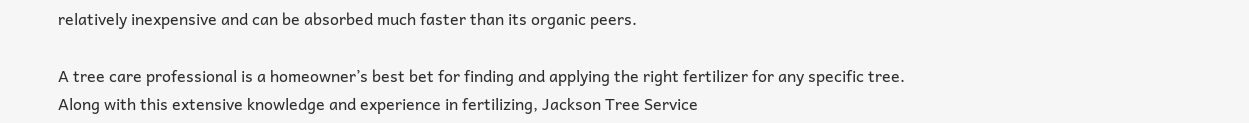relatively inexpensive and can be absorbed much faster than its organic peers.

A tree care professional is a homeowner’s best bet for finding and applying the right fertilizer for any specific tree. Along with this extensive knowledge and experience in fertilizing, Jackson Tree Service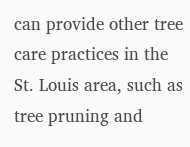can provide other tree care practices in the St. Louis area, such as tree pruning and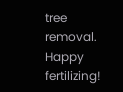tree removal. Happy fertilizing!